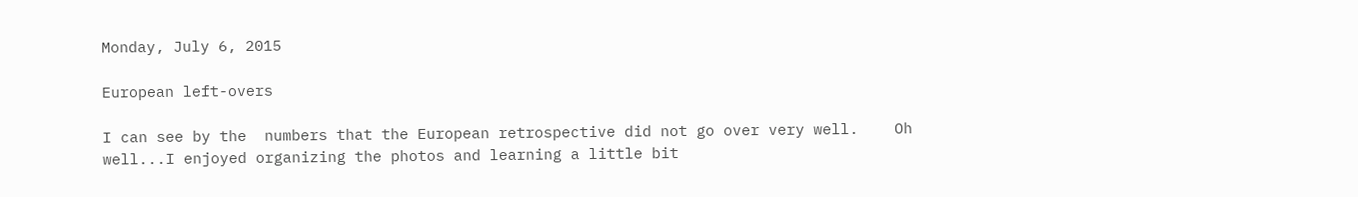Monday, July 6, 2015

European left-overs

I can see by the  numbers that the European retrospective did not go over very well.    Oh well...I enjoyed organizing the photos and learning a little bit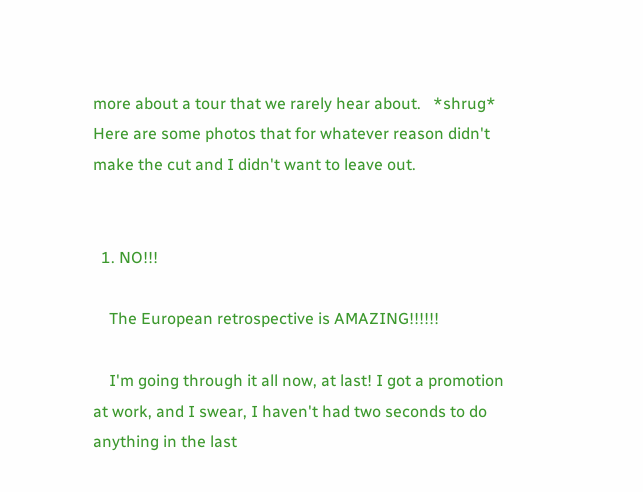more about a tour that we rarely hear about.   *shrug*   Here are some photos that for whatever reason didn't make the cut and I didn't want to leave out.


  1. NO!!!

    The European retrospective is AMAZING!!!!!!

    I'm going through it all now, at last! I got a promotion at work, and I swear, I haven't had two seconds to do anything in the last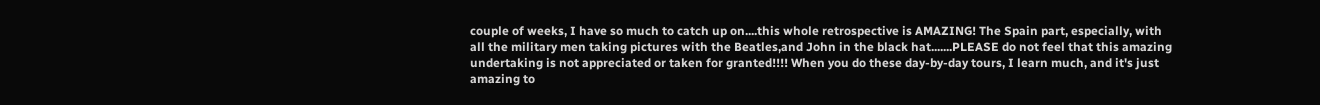couple of weeks, I have so much to catch up on....this whole retrospective is AMAZING! The Spain part, especially, with all the military men taking pictures with the Beatles,and John in the black hat.......PLEASE do not feel that this amazing undertaking is not appreciated or taken for granted!!!! When you do these day-by-day tours, I learn much, and it's just amazing to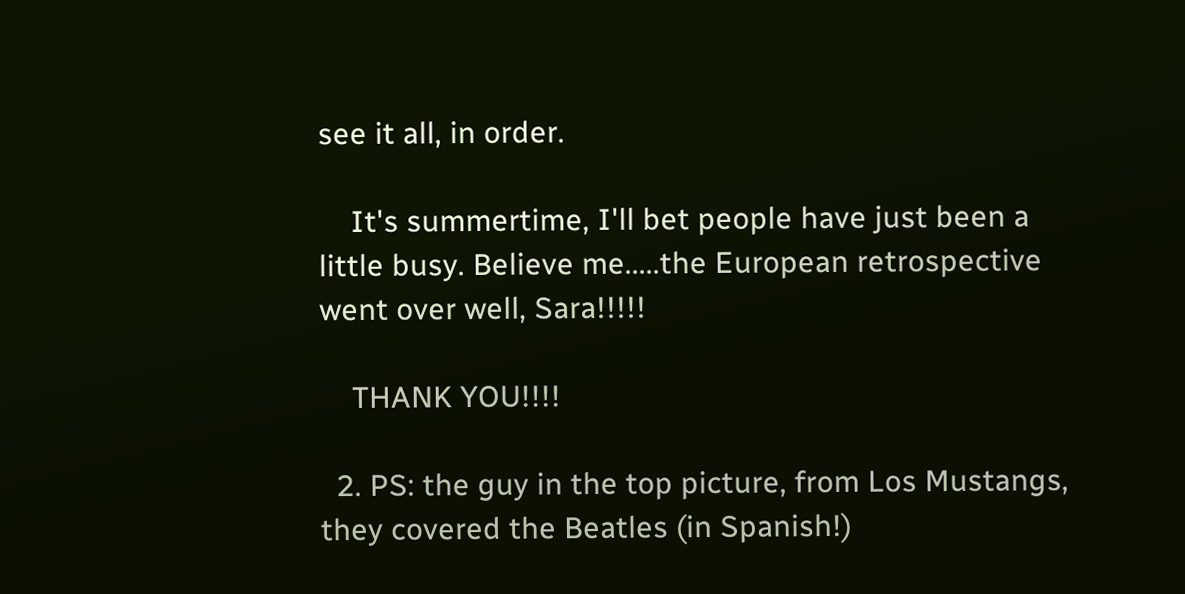see it all, in order.

    It's summertime, I'll bet people have just been a little busy. Believe me.....the European retrospective went over well, Sara!!!!!

    THANK YOU!!!!

  2. PS: the guy in the top picture, from Los Mustangs, they covered the Beatles (in Spanish!)